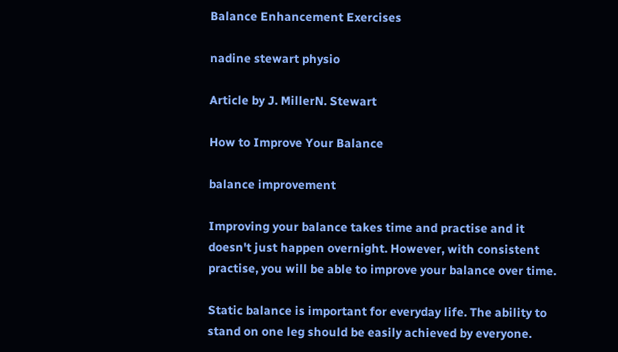Balance Enhancement Exercises

nadine stewart physio

Article by J. MillerN. Stewart

How to Improve Your Balance

balance improvement

Improving your balance takes time and practise and it doesn't just happen overnight. However, with consistent practise, you will be able to improve your balance over time.

Static balance is important for everyday life. The ability to stand on one leg should be easily achieved by everyone.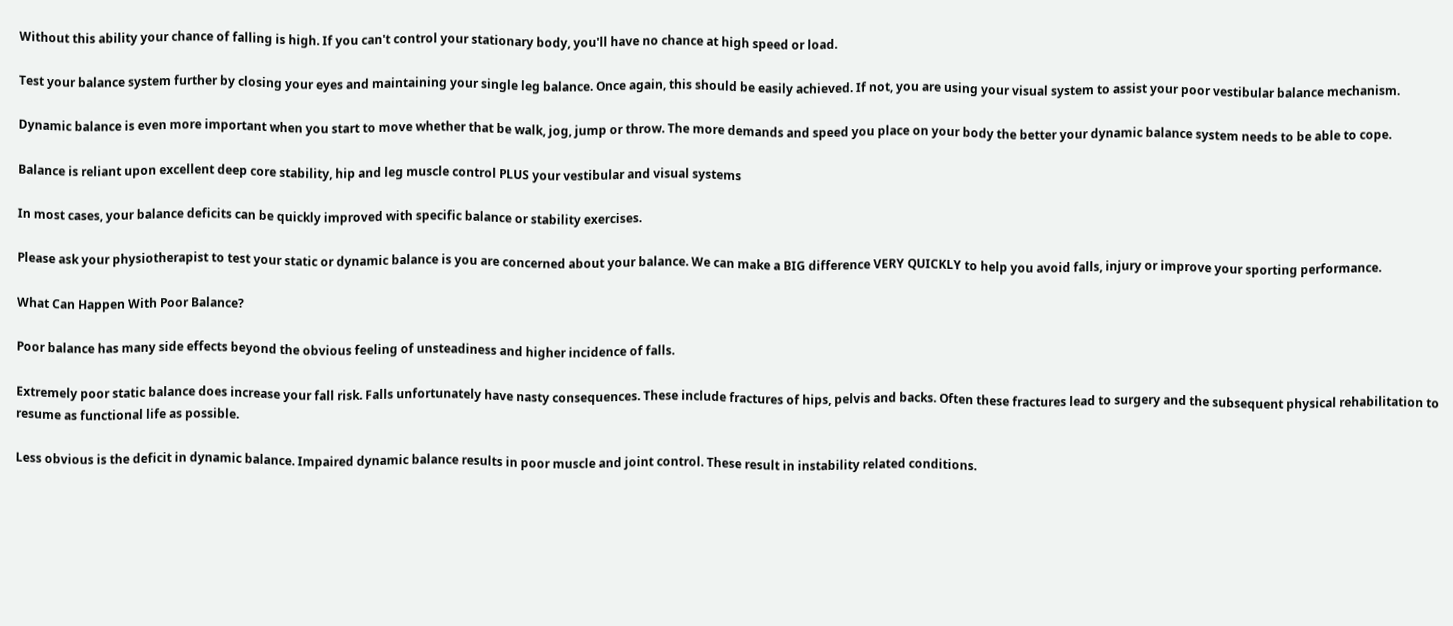Without this ability your chance of falling is high. If you can't control your stationary body, you'll have no chance at high speed or load.

Test your balance system further by closing your eyes and maintaining your single leg balance. Once again, this should be easily achieved. If not, you are using your visual system to assist your poor vestibular balance mechanism.

Dynamic balance is even more important when you start to move whether that be walk, jog, jump or throw. The more demands and speed you place on your body the better your dynamic balance system needs to be able to cope.

Balance is reliant upon excellent deep core stability, hip and leg muscle control PLUS your vestibular and visual systems

In most cases, your balance deficits can be quickly improved with specific balance or stability exercises.

Please ask your physiotherapist to test your static or dynamic balance is you are concerned about your balance. We can make a BIG difference VERY QUICKLY to help you avoid falls, injury or improve your sporting performance.

What Can Happen With Poor Balance?

Poor balance has many side effects beyond the obvious feeling of unsteadiness and higher incidence of falls.

Extremely poor static balance does increase your fall risk. Falls unfortunately have nasty consequences. These include fractures of hips, pelvis and backs. Often these fractures lead to surgery and the subsequent physical rehabilitation to resume as functional life as possible.

Less obvious is the deficit in dynamic balance. Impaired dynamic balance results in poor muscle and joint control. These result in instability related conditions.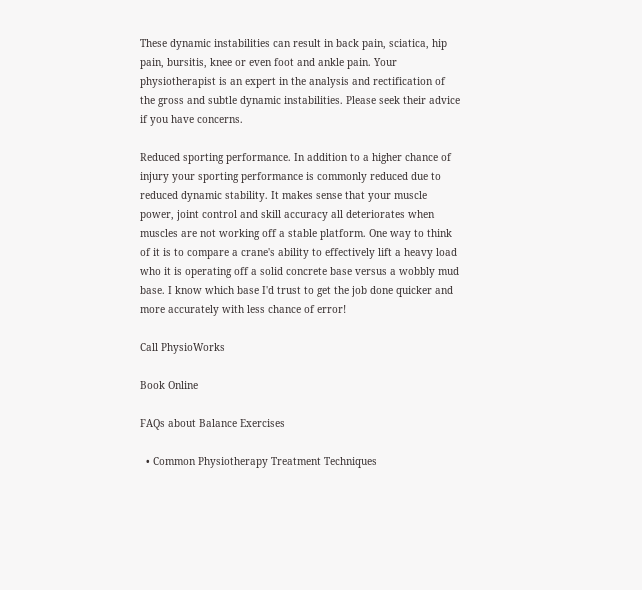These dynamic instabilities can result in back pain, sciatica, hip pain, bursitis, knee or even foot and ankle pain. Your physiotherapist is an expert in the analysis and rectification of the gross and subtle dynamic instabilities. Please seek their advice if you have concerns.

Reduced sporting performance. In addition to a higher chance of injury your sporting performance is commonly reduced due to reduced dynamic stability. It makes sense that your muscle power, joint control and skill accuracy all deteriorates when muscles are not working off a stable platform. One way to think of it is to compare a crane's ability to effectively lift a heavy load who it is operating off a solid concrete base versus a wobbly mud base. I know which base I'd trust to get the job done quicker and more accurately with less chance of error!

Call PhysioWorks

Book Online

FAQs about Balance Exercises

  • Common Physiotherapy Treatment Techniques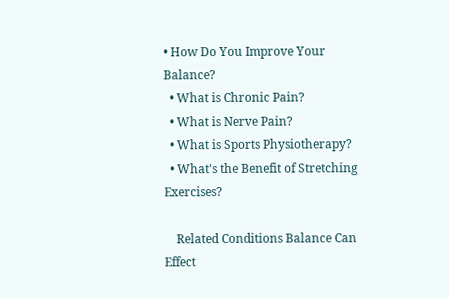• How Do You Improve Your Balance?
  • What is Chronic Pain?
  • What is Nerve Pain?
  • What is Sports Physiotherapy?
  • What's the Benefit of Stretching Exercises?

    Related Conditions Balance Can Effect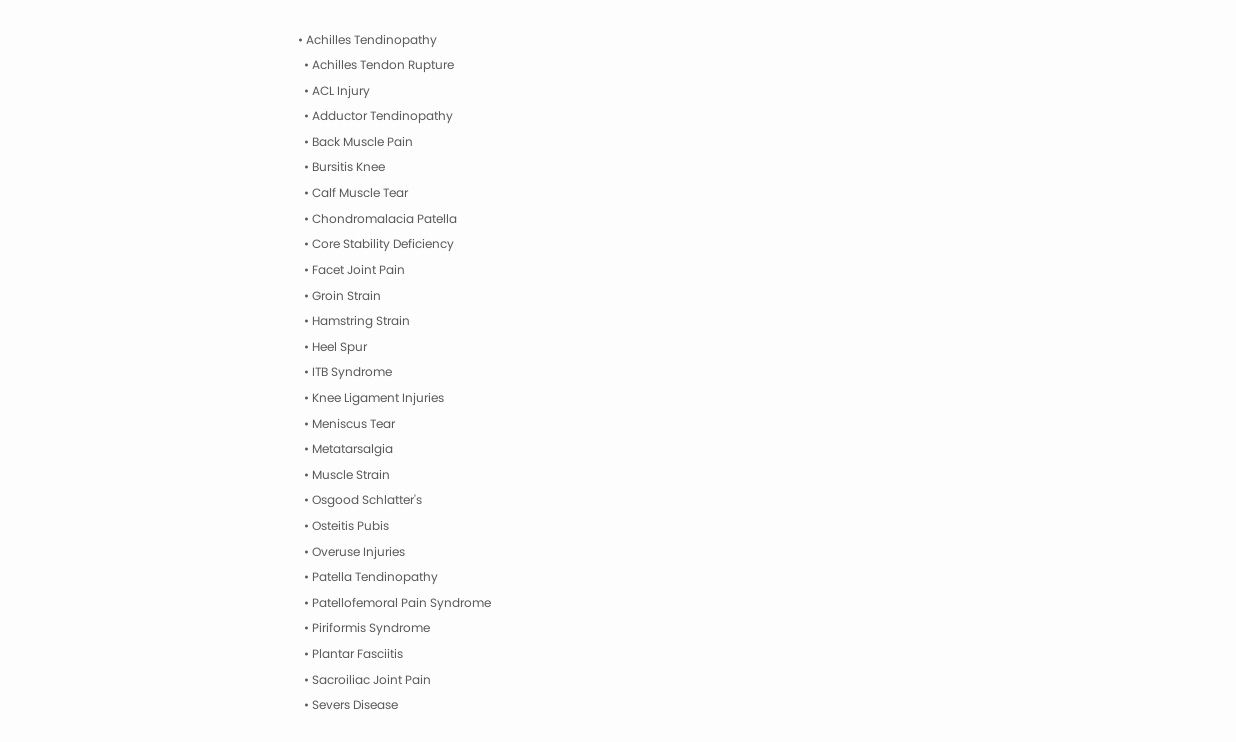• Achilles Tendinopathy
  • Achilles Tendon Rupture
  • ACL Injury
  • Adductor Tendinopathy
  • Back Muscle Pain
  • Bursitis Knee
  • Calf Muscle Tear
  • Chondromalacia Patella
  • Core Stability Deficiency
  • Facet Joint Pain
  • Groin Strain
  • Hamstring Strain
  • Heel Spur
  • ITB Syndrome
  • Knee Ligament Injuries
  • Meniscus Tear
  • Metatarsalgia
  • Muscle Strain
  • Osgood Schlatter's
  • Osteitis Pubis
  • Overuse Injuries
  • Patella Tendinopathy
  • Patellofemoral Pain Syndrome
  • Piriformis Syndrome
  • Plantar Fasciitis
  • Sacroiliac Joint Pain
  • Severs Disease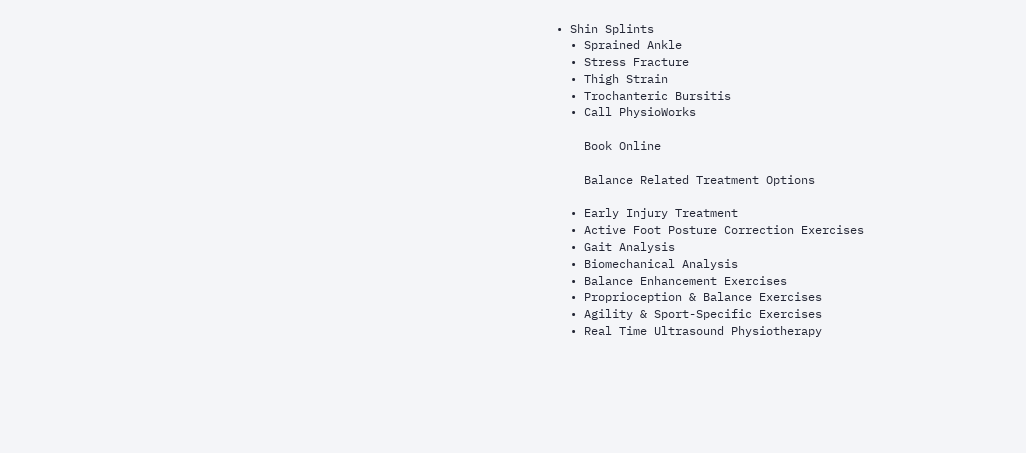• Shin Splints
  • Sprained Ankle
  • Stress Fracture
  • Thigh Strain
  • Trochanteric Bursitis
  • Call PhysioWorks

    Book Online

    Balance Related Treatment Options

  • Early Injury Treatment
  • Active Foot Posture Correction Exercises
  • Gait Analysis
  • Biomechanical Analysis
  • Balance Enhancement Exercises
  • Proprioception & Balance Exercises
  • Agility & Sport-Specific Exercises
  • Real Time Ultrasound Physiotherapy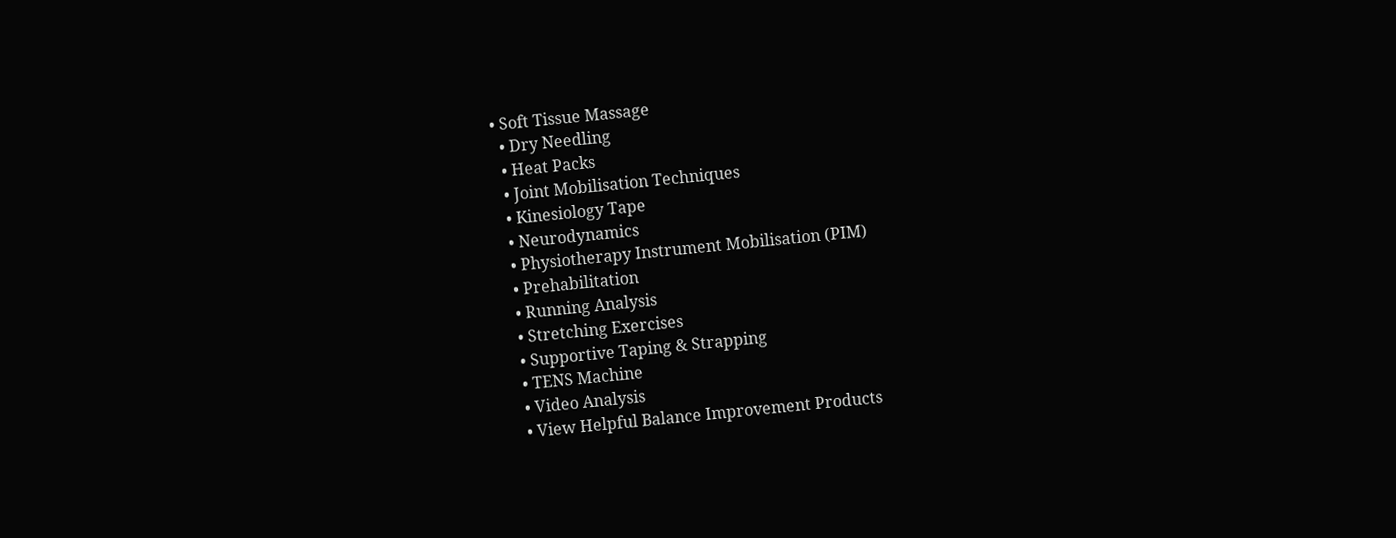• Soft Tissue Massage
  • Dry Needling
  • Heat Packs
  • Joint Mobilisation Techniques
  • Kinesiology Tape
  • Neurodynamics
  • Physiotherapy Instrument Mobilisation (PIM)
  • Prehabilitation
  • Running Analysis
  • Stretching Exercises
  • Supportive Taping & Strapping
  • TENS Machine
  • Video Analysis
  • View Helpful Balance Improvement Products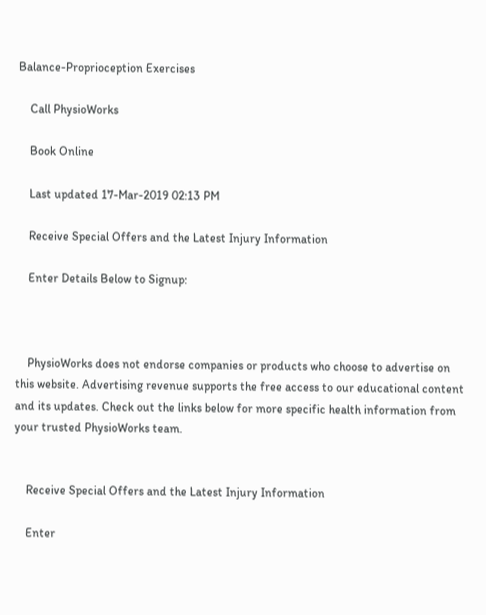Balance-Proprioception Exercises

    Call PhysioWorks

    Book Online

    Last updated 17-Mar-2019 02:13 PM

    Receive Special Offers and the Latest Injury Information

    Enter Details Below to Signup:



    PhysioWorks does not endorse companies or products who choose to advertise on this website. Advertising revenue supports the free access to our educational content and its updates. Check out the links below for more specific health information from your trusted PhysioWorks team.


    Receive Special Offers and the Latest Injury Information

    Enter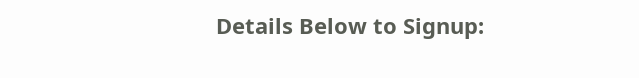Details Below to Signup: